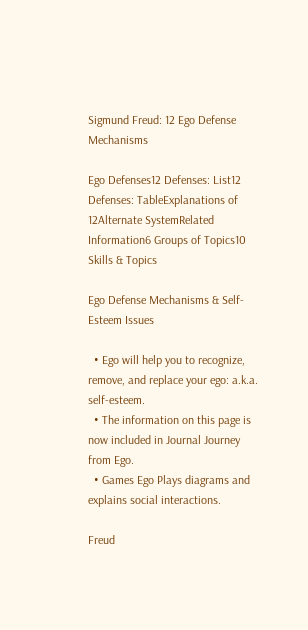Sigmund Freud: 12 Ego Defense Mechanisms

Ego Defenses12 Defenses: List12 Defenses: TableExplanations of 12Alternate SystemRelated Information6 Groups of Topics10 Skills & Topics

Ego Defense Mechanisms & Self-Esteem Issues

  • Ego will help you to recognize, remove, and replace your ego: a.k.a. self-esteem.
  • The information on this page is now included in Journal Journey from Ego.
  • Games Ego Plays diagrams and explains social interactions.

Freud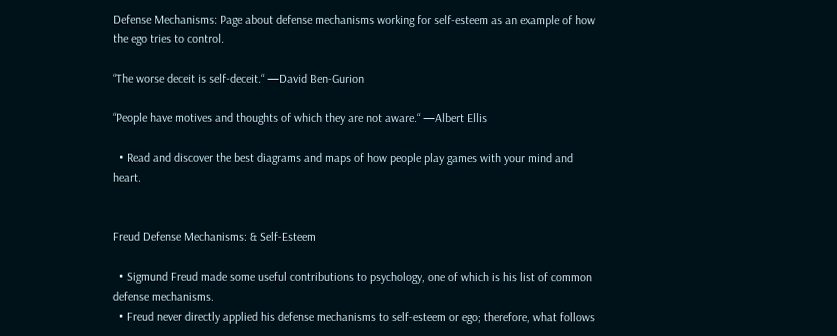Defense Mechanisms: Page about defense mechanisms working for self-esteem as an example of how the ego tries to control.

“The worse deceit is self-deceit.“ —David Ben-Gurion

“People have motives and thoughts of which they are not aware.“ —Albert Ellis

  • Read and discover the best diagrams and maps of how people play games with your mind and heart.


Freud Defense Mechanisms: & Self-Esteem

  • Sigmund Freud made some useful contributions to psychology, one of which is his list of common defense mechanisms.
  • Freud never directly applied his defense mechanisms to self-esteem or ego; therefore, what follows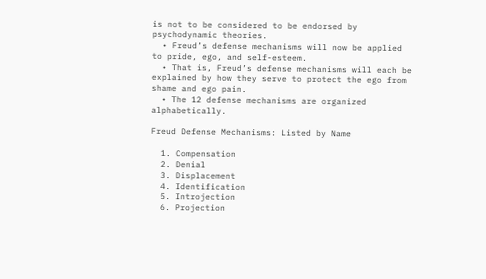is not to be considered to be endorsed by psychodynamic theories.
  • Freud’s defense mechanisms will now be applied to pride, ego, and self-esteem.
  • That is, Freud’s defense mechanisms will each be explained by how they serve to protect the ego from shame and ego pain.
  • The 12 defense mechanisms are organized alphabetically.

Freud Defense Mechanisms: Listed by Name

  1. Compensation
  2. Denial
  3. Displacement
  4. Identification
  5. Introjection
  6. Projection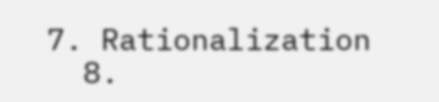7. Rationalization
  8.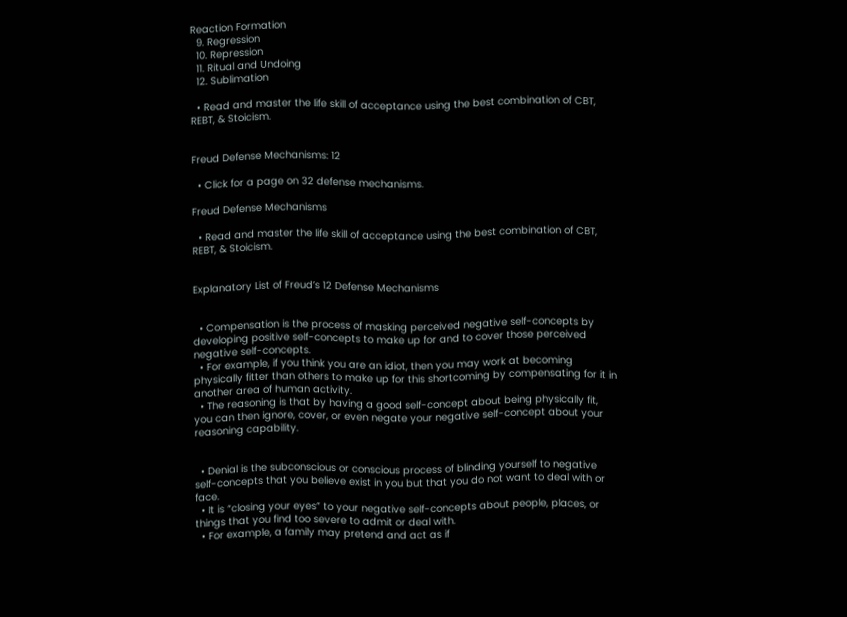Reaction Formation
  9. Regression
  10. Repression
  11. Ritual and Undoing
  12. Sublimation

  • Read and master the life skill of acceptance using the best combination of CBT, REBT, & Stoicism.


Freud Defense Mechanisms: 12

  • Click for a page on 32 defense mechanisms.

Freud Defense Mechanisms

  • Read and master the life skill of acceptance using the best combination of CBT, REBT, & Stoicism.


Explanatory List of Freud’s 12 Defense Mechanisms


  • Compensation is the process of masking perceived negative self-concepts by developing positive self-concepts to make up for and to cover those perceived negative self-concepts.
  • For example, if you think you are an idiot, then you may work at becoming physically fitter than others to make up for this shortcoming by compensating for it in another area of human activity.
  • The reasoning is that by having a good self-concept about being physically fit, you can then ignore, cover, or even negate your negative self-concept about your reasoning capability.


  • Denial is the subconscious or conscious process of blinding yourself to negative self-concepts that you believe exist in you but that you do not want to deal with or face.
  • It is “closing your eyes” to your negative self-concepts about people, places, or things that you find too severe to admit or deal with.
  • For example, a family may pretend and act as if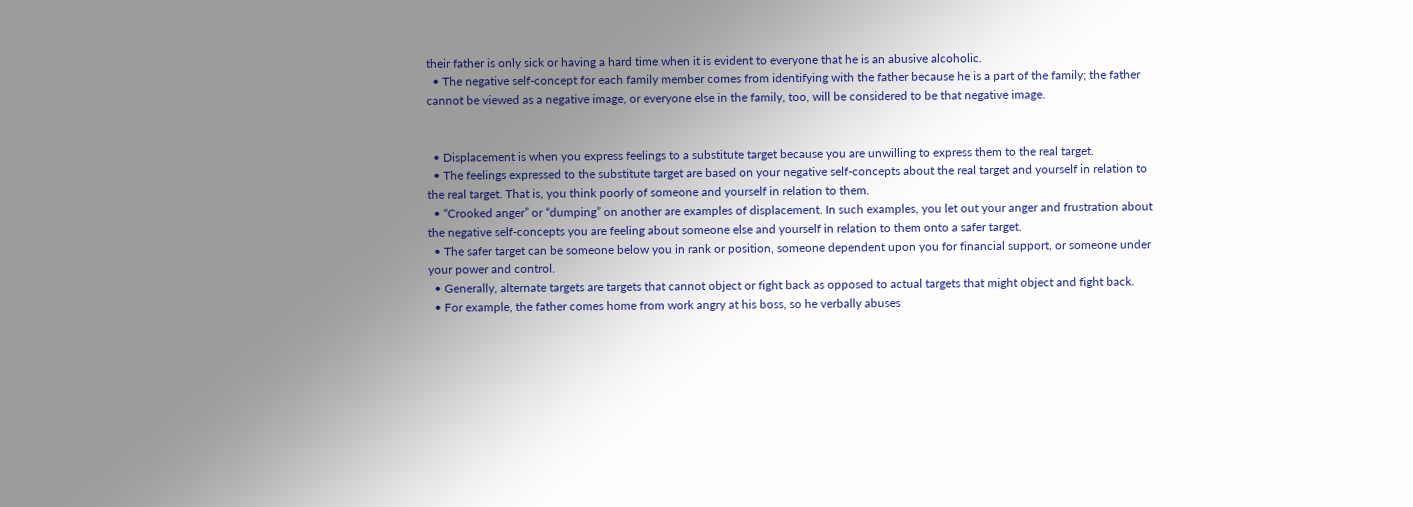their father is only sick or having a hard time when it is evident to everyone that he is an abusive alcoholic.
  • The negative self-concept for each family member comes from identifying with the father because he is a part of the family; the father cannot be viewed as a negative image, or everyone else in the family, too, will be considered to be that negative image.


  • Displacement is when you express feelings to a substitute target because you are unwilling to express them to the real target.
  • The feelings expressed to the substitute target are based on your negative self-concepts about the real target and yourself in relation to the real target. That is, you think poorly of someone and yourself in relation to them.
  • “Crooked anger” or “dumping” on another are examples of displacement. In such examples, you let out your anger and frustration about the negative self-concepts you are feeling about someone else and yourself in relation to them onto a safer target.
  • The safer target can be someone below you in rank or position, someone dependent upon you for financial support, or someone under your power and control.
  • Generally, alternate targets are targets that cannot object or fight back as opposed to actual targets that might object and fight back.
  • For example, the father comes home from work angry at his boss, so he verbally abuses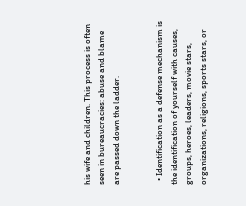his wife and children. This process is often seen in bureaucracies: abuse and blame are passed down the ladder.


  • Identification as a defense mechanism is the identification of yourself with causes, groups, heroes, leaders, movie stars, organizations, religions, sports stars, or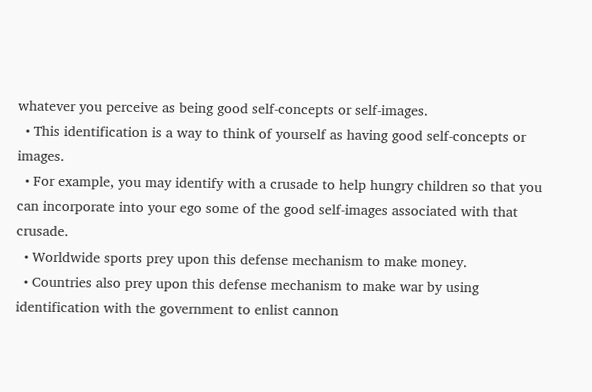whatever you perceive as being good self-concepts or self-images.
  • This identification is a way to think of yourself as having good self-concepts or images.
  • For example, you may identify with a crusade to help hungry children so that you can incorporate into your ego some of the good self-images associated with that crusade.
  • Worldwide sports prey upon this defense mechanism to make money.
  • Countries also prey upon this defense mechanism to make war by using identification with the government to enlist cannon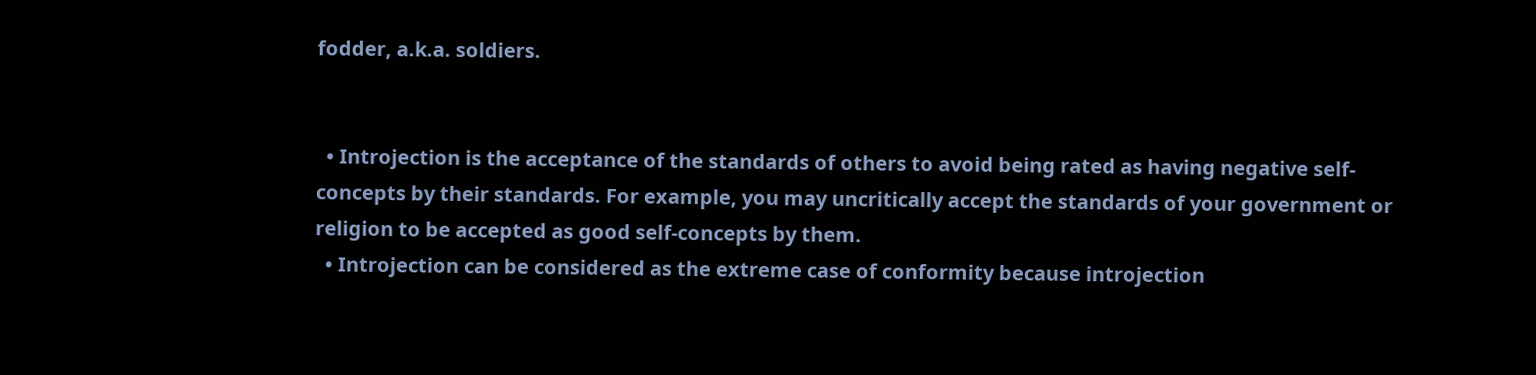fodder, a.k.a. soldiers.


  • Introjection is the acceptance of the standards of others to avoid being rated as having negative self-concepts by their standards. For example, you may uncritically accept the standards of your government or religion to be accepted as good self-concepts by them.
  • Introjection can be considered as the extreme case of conformity because introjection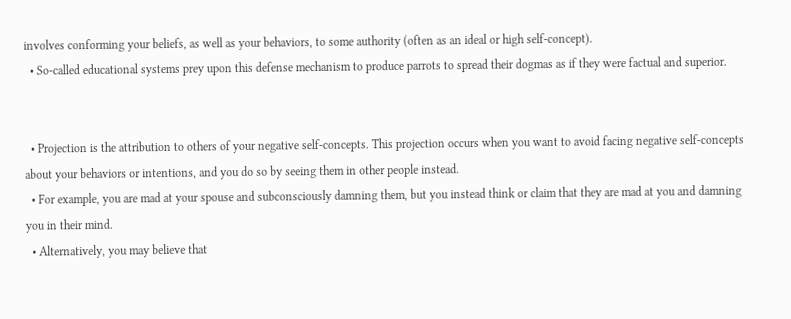involves conforming your beliefs, as well as your behaviors, to some authority (often as an ideal or high self-concept).
  • So-called educational systems prey upon this defense mechanism to produce parrots to spread their dogmas as if they were factual and superior.


  • Projection is the attribution to others of your negative self-concepts. This projection occurs when you want to avoid facing negative self-concepts about your behaviors or intentions, and you do so by seeing them in other people instead.
  • For example, you are mad at your spouse and subconsciously damning them, but you instead think or claim that they are mad at you and damning you in their mind.
  • Alternatively, you may believe that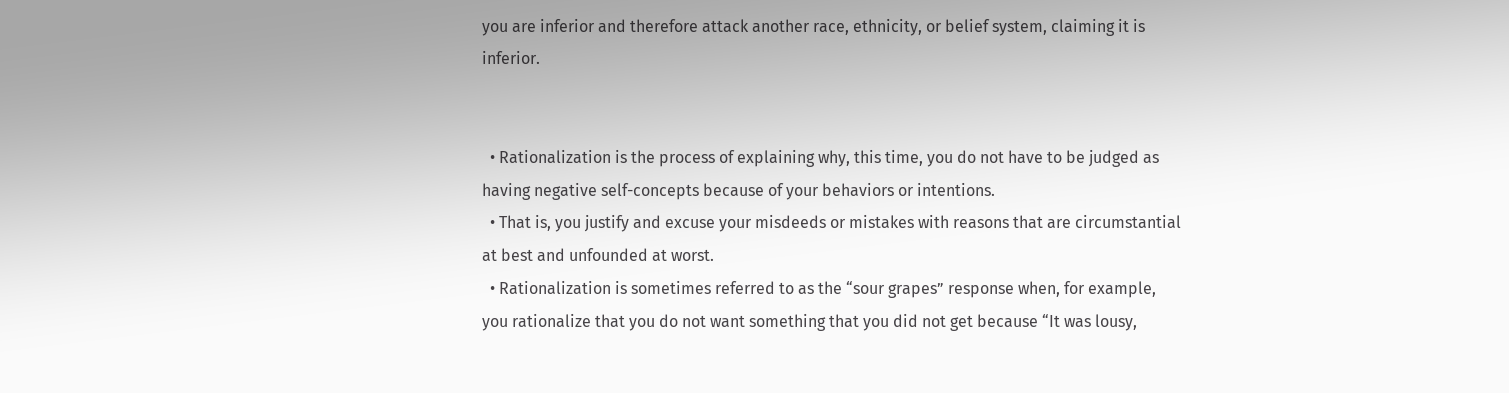you are inferior and therefore attack another race, ethnicity, or belief system, claiming it is inferior.


  • Rationalization is the process of explaining why, this time, you do not have to be judged as having negative self-concepts because of your behaviors or intentions.
  • That is, you justify and excuse your misdeeds or mistakes with reasons that are circumstantial at best and unfounded at worst.
  • Rationalization is sometimes referred to as the “sour grapes” response when, for example, you rationalize that you do not want something that you did not get because “It was lousy,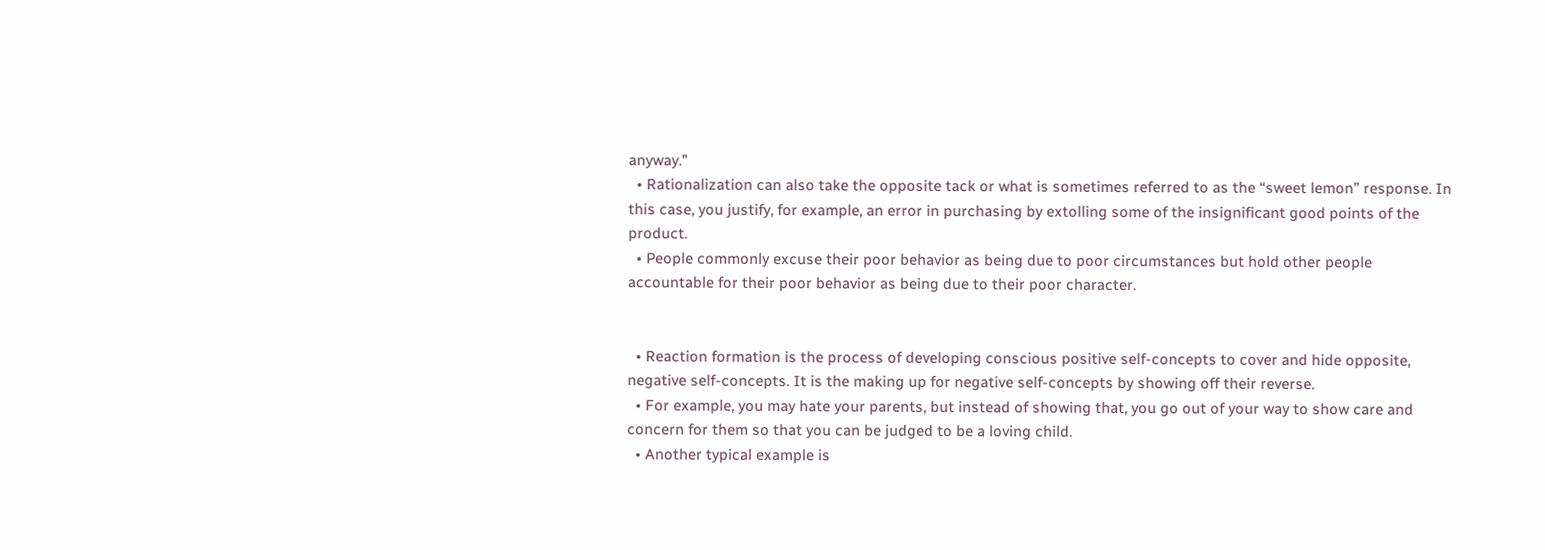anyway.”
  • Rationalization can also take the opposite tack or what is sometimes referred to as the “sweet lemon” response. In this case, you justify, for example, an error in purchasing by extolling some of the insignificant good points of the product.
  • People commonly excuse their poor behavior as being due to poor circumstances but hold other people accountable for their poor behavior as being due to their poor character.


  • Reaction formation is the process of developing conscious positive self-concepts to cover and hide opposite, negative self-concepts. It is the making up for negative self-concepts by showing off their reverse.
  • For example, you may hate your parents, but instead of showing that, you go out of your way to show care and concern for them so that you can be judged to be a loving child.
  • Another typical example is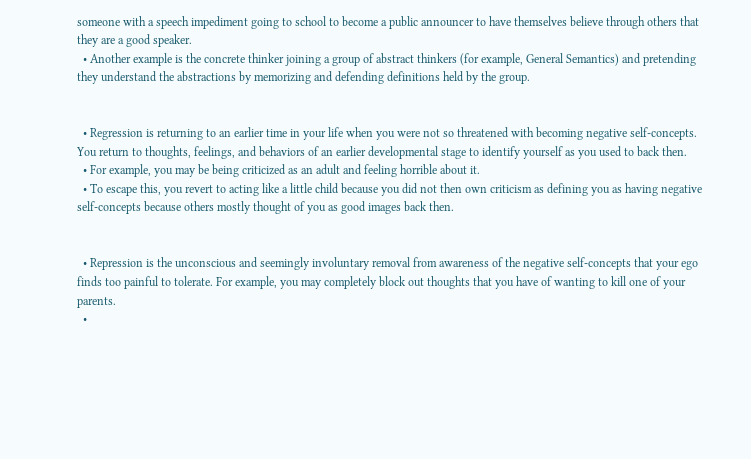someone with a speech impediment going to school to become a public announcer to have themselves believe through others that they are a good speaker.
  • Another example is the concrete thinker joining a group of abstract thinkers (for example, General Semantics) and pretending they understand the abstractions by memorizing and defending definitions held by the group.


  • Regression is returning to an earlier time in your life when you were not so threatened with becoming negative self-concepts. You return to thoughts, feelings, and behaviors of an earlier developmental stage to identify yourself as you used to back then.
  • For example, you may be being criticized as an adult and feeling horrible about it.
  • To escape this, you revert to acting like a little child because you did not then own criticism as defining you as having negative self-concepts because others mostly thought of you as good images back then.


  • Repression is the unconscious and seemingly involuntary removal from awareness of the negative self-concepts that your ego finds too painful to tolerate. For example, you may completely block out thoughts that you have of wanting to kill one of your parents.
  •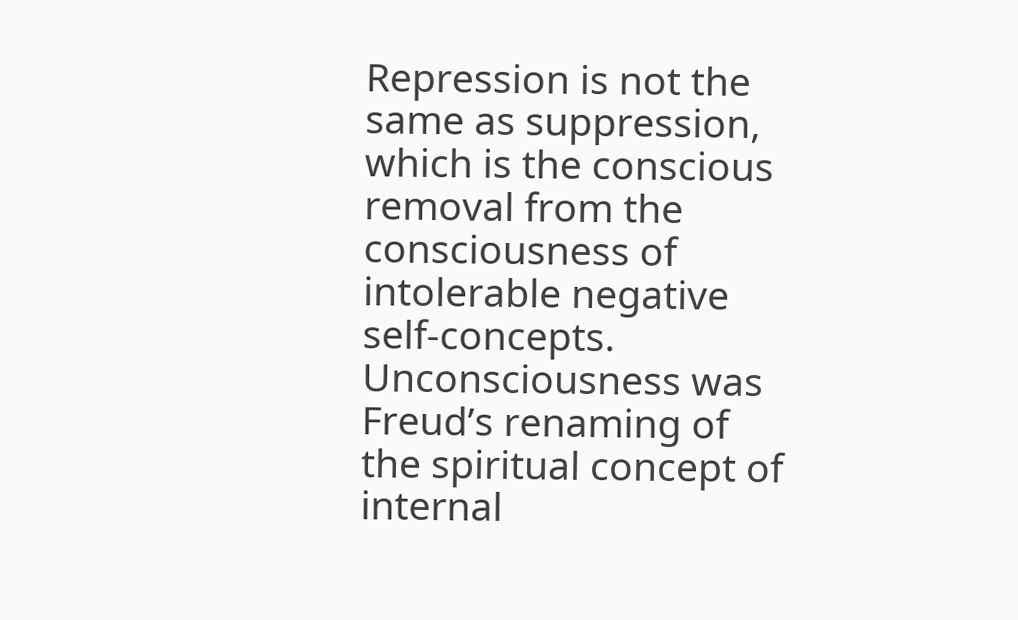Repression is not the same as suppression, which is the conscious removal from the consciousness of intolerable negative self-concepts. Unconsciousness was Freud’s renaming of the spiritual concept of internal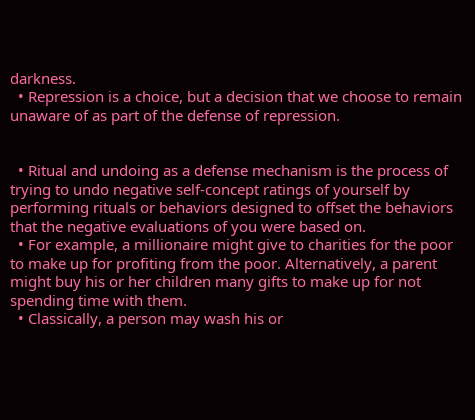darkness.
  • Repression is a choice, but a decision that we choose to remain unaware of as part of the defense of repression.


  • Ritual and undoing as a defense mechanism is the process of trying to undo negative self-concept ratings of yourself by performing rituals or behaviors designed to offset the behaviors that the negative evaluations of you were based on.
  • For example, a millionaire might give to charities for the poor to make up for profiting from the poor. Alternatively, a parent might buy his or her children many gifts to make up for not spending time with them.
  • Classically, a person may wash his or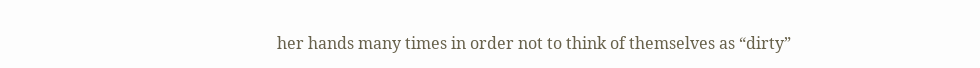her hands many times in order not to think of themselves as “dirty”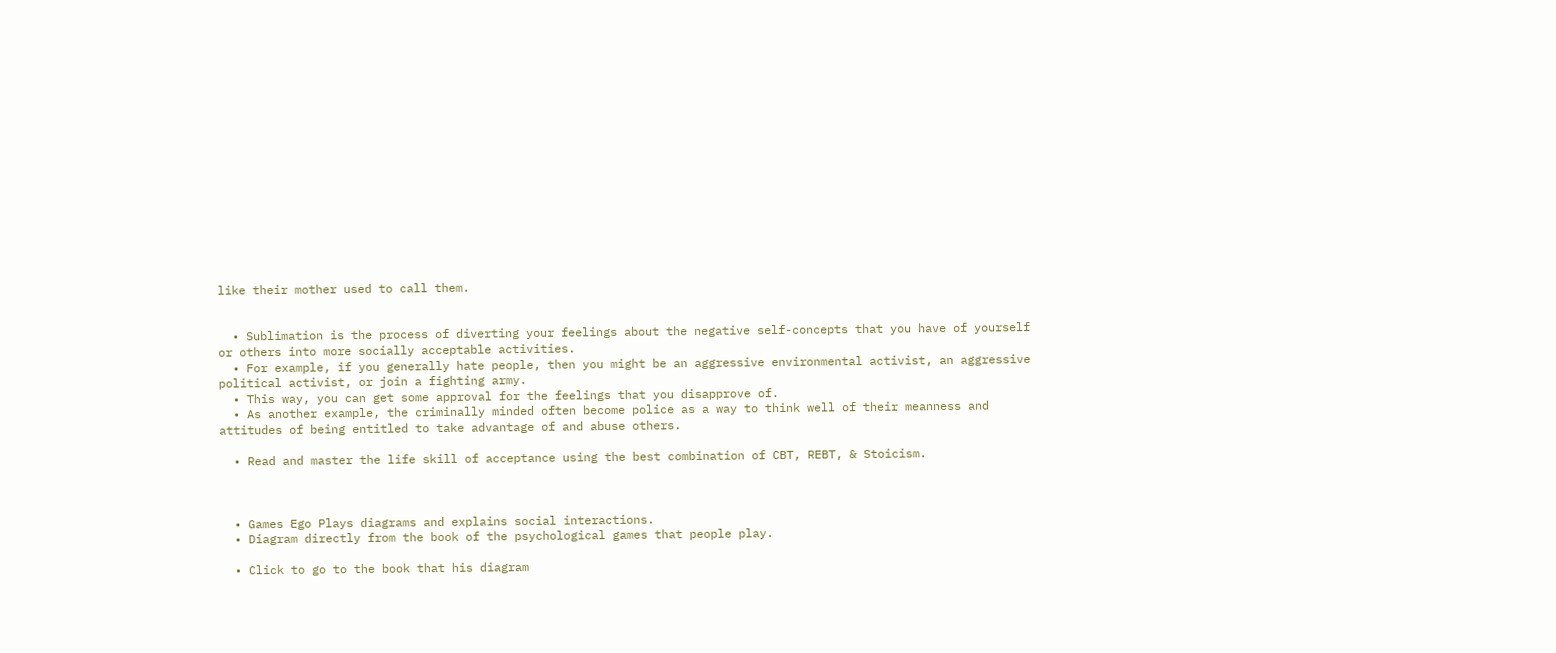like their mother used to call them.


  • Sublimation is the process of diverting your feelings about the negative self-concepts that you have of yourself or others into more socially acceptable activities.
  • For example, if you generally hate people, then you might be an aggressive environmental activist, an aggressive political activist, or join a fighting army.
  • This way, you can get some approval for the feelings that you disapprove of.
  • As another example, the criminally minded often become police as a way to think well of their meanness and attitudes of being entitled to take advantage of and abuse others.

  • Read and master the life skill of acceptance using the best combination of CBT, REBT, & Stoicism.



  • Games Ego Plays diagrams and explains social interactions.
  • Diagram directly from the book of the psychological games that people play.

  • Click to go to the book that his diagram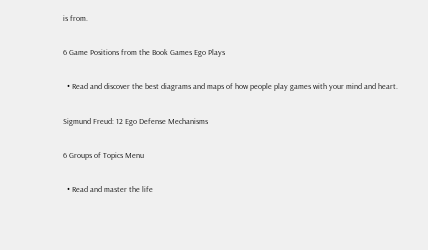is from.

6 Game Positions from the Book Games Ego Plays

  • Read and discover the best diagrams and maps of how people play games with your mind and heart.

Sigmund Freud: 12 Ego Defense Mechanisms

6 Groups of Topics Menu

  • Read and master the life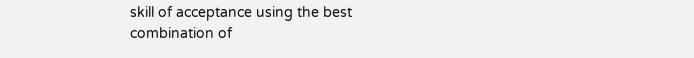skill of acceptance using the best combination of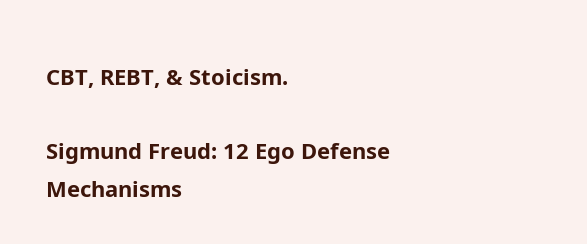CBT, REBT, & Stoicism.

Sigmund Freud: 12 Ego Defense Mechanisms